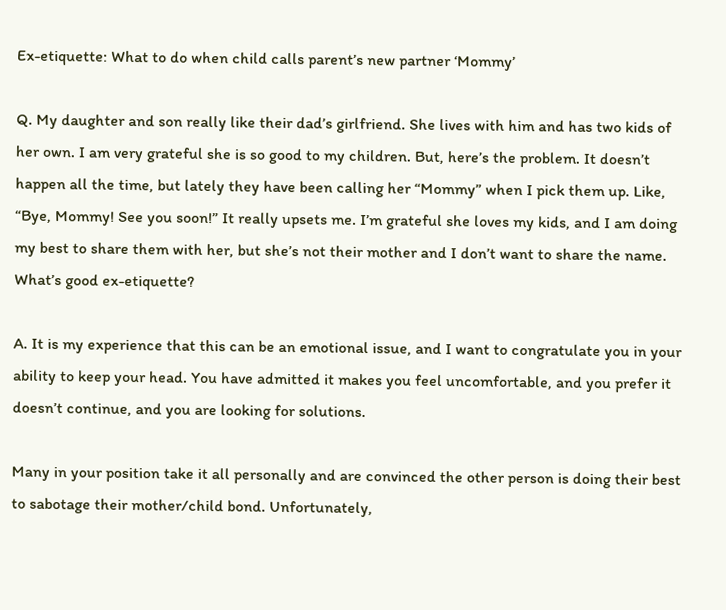Ex-etiquette: What to do when child calls parent’s new partner ‘Mommy’

Q. My daughter and son really like their dad’s girlfriend. She lives with him and has two kids of her own. I am very grateful she is so good to my children. But, here’s the problem. It doesn’t happen all the time, but lately they have been calling her “Mommy” when I pick them up. Like, “Bye, Mommy! See you soon!” It really upsets me. I’m grateful she loves my kids, and I am doing my best to share them with her, but she’s not their mother and I don’t want to share the name. What’s good ex-etiquette?

A. It is my experience that this can be an emotional issue, and I want to congratulate you in your ability to keep your head. You have admitted it makes you feel uncomfortable, and you prefer it doesn’t continue, and you are looking for solutions.

Many in your position take it all personally and are convinced the other person is doing their best to sabotage their mother/child bond. Unfortunately,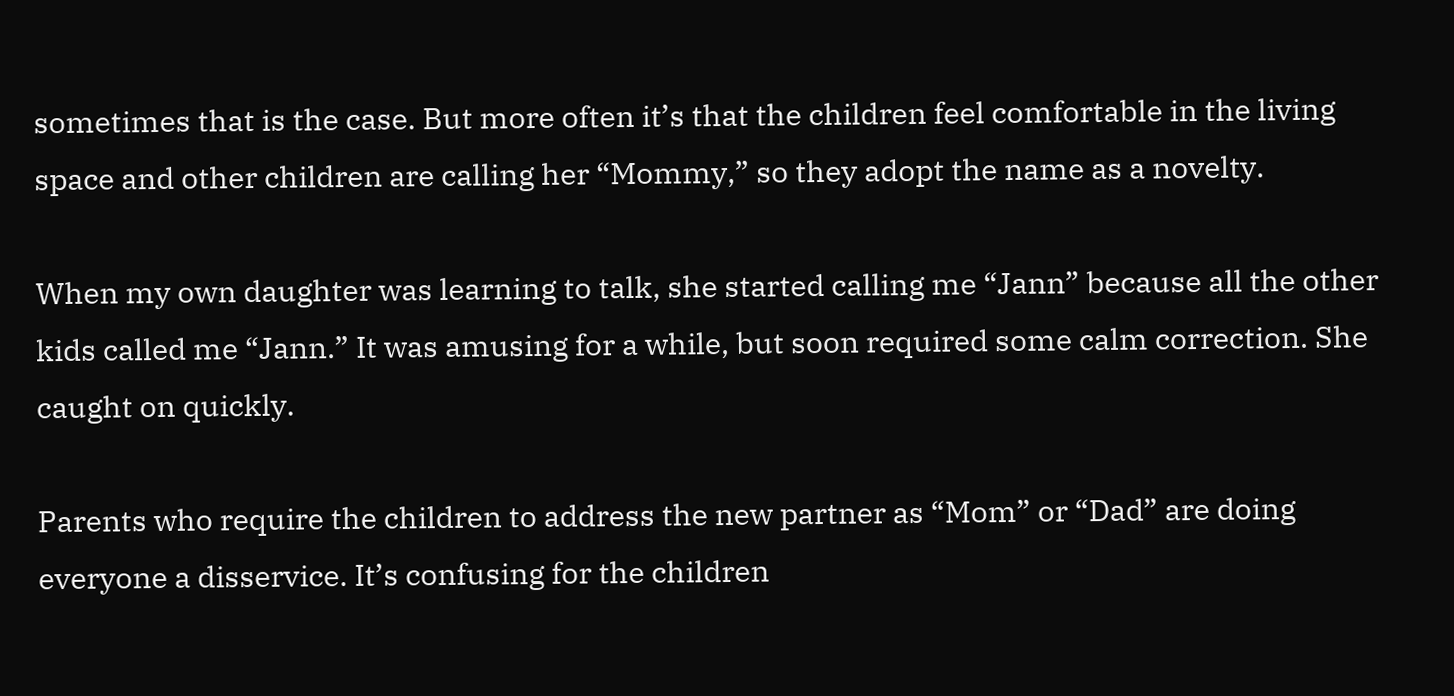sometimes that is the case. But more often it’s that the children feel comfortable in the living space and other children are calling her “Mommy,” so they adopt the name as a novelty.

When my own daughter was learning to talk, she started calling me “Jann” because all the other kids called me “Jann.” It was amusing for a while, but soon required some calm correction. She caught on quickly.

Parents who require the children to address the new partner as “Mom” or “Dad” are doing everyone a disservice. It’s confusing for the children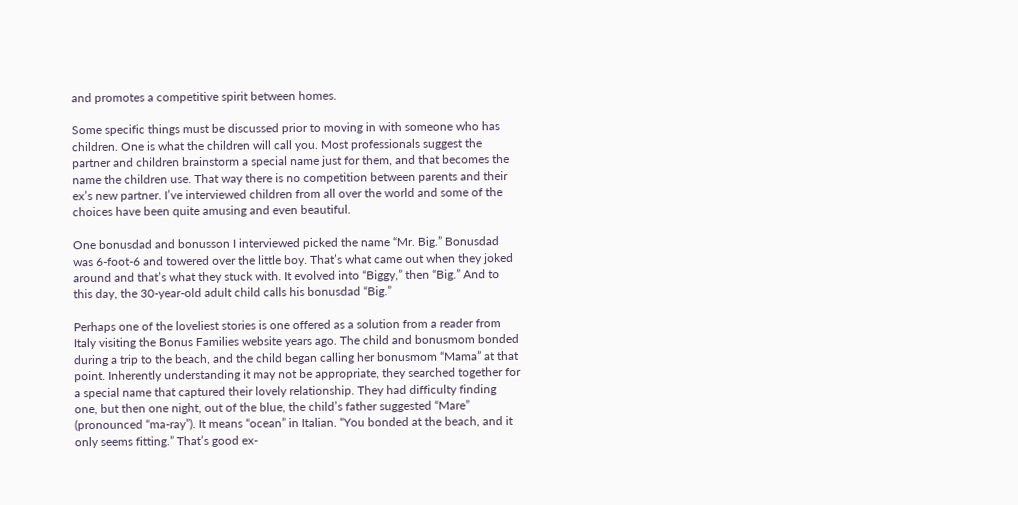and promotes a competitive spirit between homes.

Some specific things must be discussed prior to moving in with someone who has children. One is what the children will call you. Most professionals suggest the partner and children brainstorm a special name just for them, and that becomes the name the children use. That way there is no competition between parents and their ex’s new partner. I’ve interviewed children from all over the world and some of the choices have been quite amusing and even beautiful.

One bonusdad and bonusson I interviewed picked the name “Mr. Big.” Bonusdad was 6-foot-6 and towered over the little boy. That’s what came out when they joked around and that’s what they stuck with. It evolved into “Biggy,” then “Big.” And to this day, the 30-year-old adult child calls his bonusdad “Big.”

Perhaps one of the loveliest stories is one offered as a solution from a reader from Italy visiting the Bonus Families website years ago. The child and bonusmom bonded during a trip to the beach, and the child began calling her bonusmom “Mama” at that point. Inherently understanding it may not be appropriate, they searched together for a special name that captured their lovely relationship. They had difficulty finding one, but then one night, out of the blue, the child’s father suggested “Mare” (pronounced “ma-ray”). It means “ocean” in Italian. “You bonded at the beach, and it only seems fitting.” That’s good ex-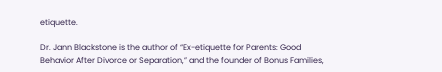etiquette.

Dr. Jann Blackstone is the author of “Ex-etiquette for Parents: Good Behavior After Divorce or Separation,” and the founder of Bonus Families,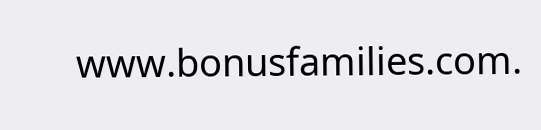www.bonusfamilies.com.